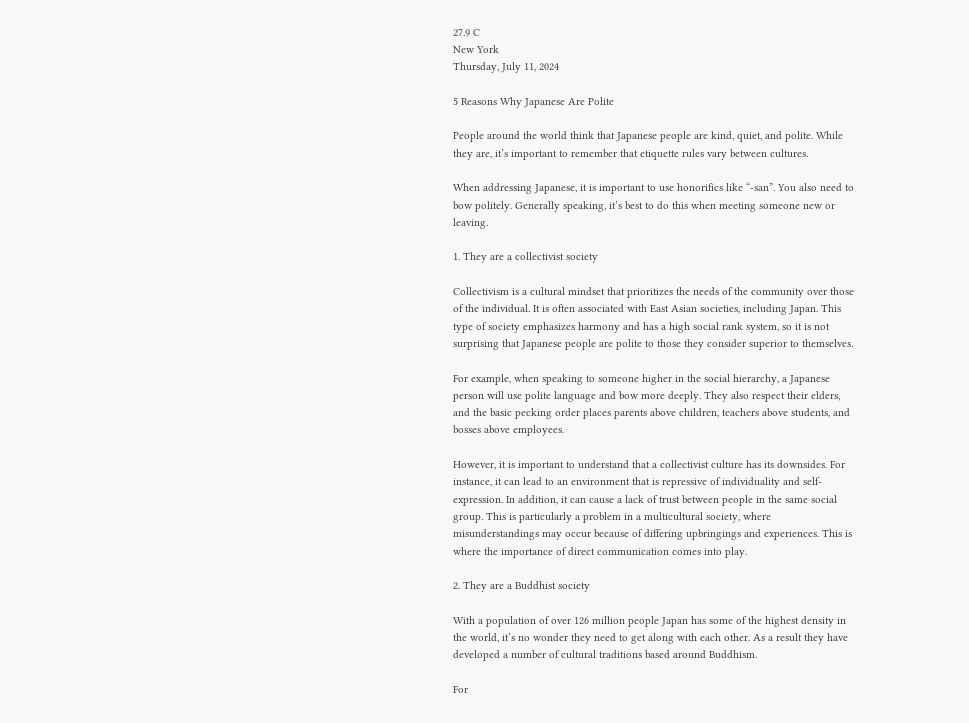27.9 C
New York
Thursday, July 11, 2024

5 Reasons Why Japanese Are Polite

People around the world think that Japanese people are kind, quiet, and polite. While they are, it’s important to remember that etiquette rules vary between cultures.

When addressing Japanese, it is important to use honorifics like “-san”. You also need to bow politely. Generally speaking, it’s best to do this when meeting someone new or leaving.

1. They are a collectivist society

Collectivism is a cultural mindset that prioritizes the needs of the community over those of the individual. It is often associated with East Asian societies, including Japan. This type of society emphasizes harmony and has a high social rank system, so it is not surprising that Japanese people are polite to those they consider superior to themselves.

For example, when speaking to someone higher in the social hierarchy, a Japanese person will use polite language and bow more deeply. They also respect their elders, and the basic pecking order places parents above children, teachers above students, and bosses above employees.

However, it is important to understand that a collectivist culture has its downsides. For instance, it can lead to an environment that is repressive of individuality and self-expression. In addition, it can cause a lack of trust between people in the same social group. This is particularly a problem in a multicultural society, where misunderstandings may occur because of differing upbringings and experiences. This is where the importance of direct communication comes into play.

2. They are a Buddhist society

With a population of over 126 million people Japan has some of the highest density in the world, it’s no wonder they need to get along with each other. As a result they have developed a number of cultural traditions based around Buddhism.

For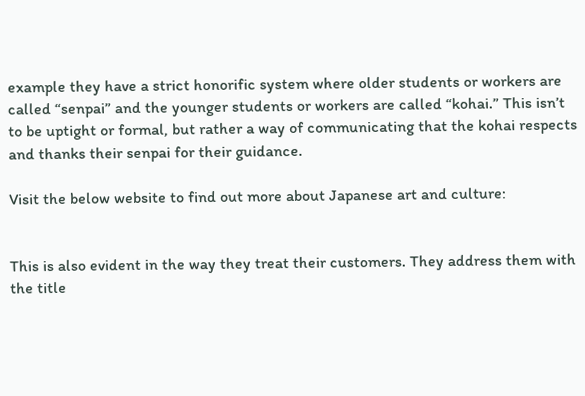example they have a strict honorific system where older students or workers are called “senpai” and the younger students or workers are called “kohai.” This isn’t to be uptight or formal, but rather a way of communicating that the kohai respects and thanks their senpai for their guidance.

Visit the below website to find out more about Japanese art and culture:


This is also evident in the way they treat their customers. They address them with the title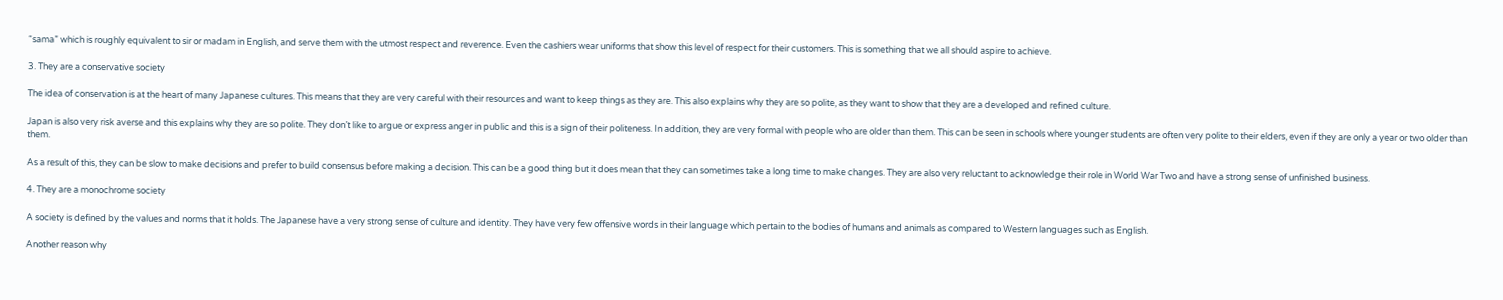“sama” which is roughly equivalent to sir or madam in English, and serve them with the utmost respect and reverence. Even the cashiers wear uniforms that show this level of respect for their customers. This is something that we all should aspire to achieve.

3. They are a conservative society

The idea of conservation is at the heart of many Japanese cultures. This means that they are very careful with their resources and want to keep things as they are. This also explains why they are so polite, as they want to show that they are a developed and refined culture.

Japan is also very risk averse and this explains why they are so polite. They don’t like to argue or express anger in public and this is a sign of their politeness. In addition, they are very formal with people who are older than them. This can be seen in schools where younger students are often very polite to their elders, even if they are only a year or two older than them.

As a result of this, they can be slow to make decisions and prefer to build consensus before making a decision. This can be a good thing but it does mean that they can sometimes take a long time to make changes. They are also very reluctant to acknowledge their role in World War Two and have a strong sense of unfinished business.

4. They are a monochrome society

A society is defined by the values and norms that it holds. The Japanese have a very strong sense of culture and identity. They have very few offensive words in their language which pertain to the bodies of humans and animals as compared to Western languages such as English.

Another reason why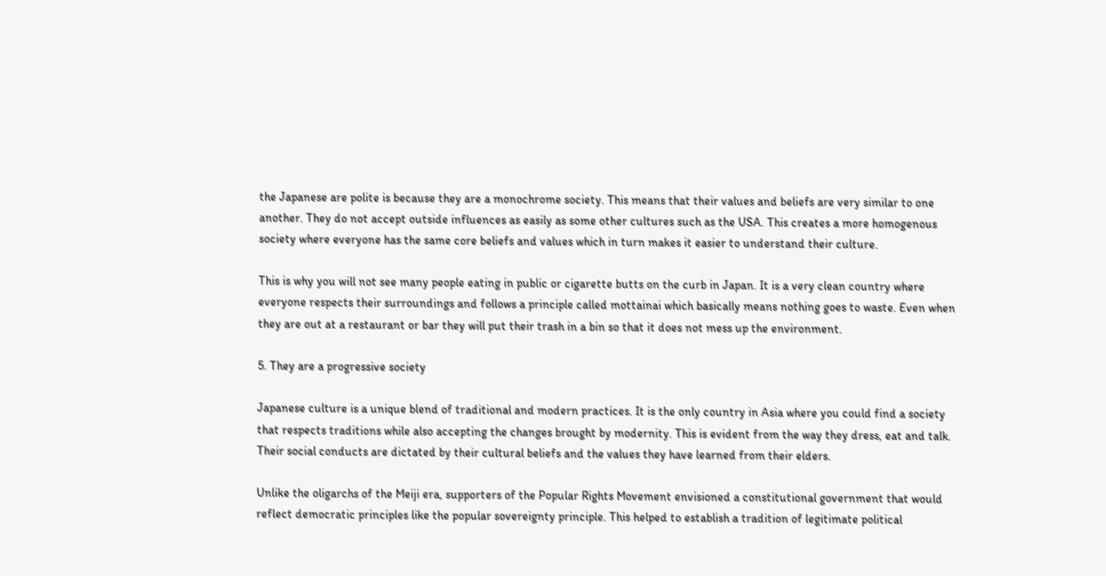the Japanese are polite is because they are a monochrome society. This means that their values and beliefs are very similar to one another. They do not accept outside influences as easily as some other cultures such as the USA. This creates a more homogenous society where everyone has the same core beliefs and values which in turn makes it easier to understand their culture.

This is why you will not see many people eating in public or cigarette butts on the curb in Japan. It is a very clean country where everyone respects their surroundings and follows a principle called mottainai which basically means nothing goes to waste. Even when they are out at a restaurant or bar they will put their trash in a bin so that it does not mess up the environment.

5. They are a progressive society

Japanese culture is a unique blend of traditional and modern practices. It is the only country in Asia where you could find a society that respects traditions while also accepting the changes brought by modernity. This is evident from the way they dress, eat and talk. Their social conducts are dictated by their cultural beliefs and the values they have learned from their elders.

Unlike the oligarchs of the Meiji era, supporters of the Popular Rights Movement envisioned a constitutional government that would reflect democratic principles like the popular sovereignty principle. This helped to establish a tradition of legitimate political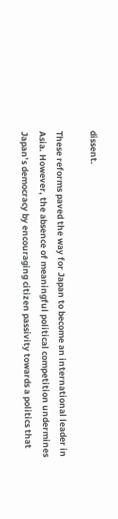dissent.

These reforms paved the way for Japan to become an international leader in Asia. However, the absence of meaningful political competition undermines Japan’s democracy by encouraging citizen passivity towards a politics that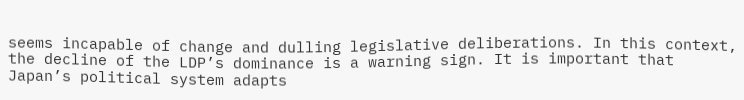seems incapable of change and dulling legislative deliberations. In this context, the decline of the LDP’s dominance is a warning sign. It is important that Japan’s political system adapts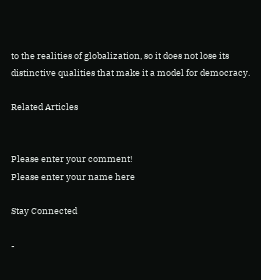to the realities of globalization, so it does not lose its distinctive qualities that make it a model for democracy.

Related Articles


Please enter your comment!
Please enter your name here

Stay Connected

-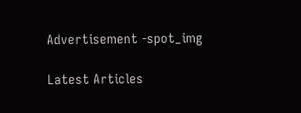Advertisement -spot_img

Latest Articles